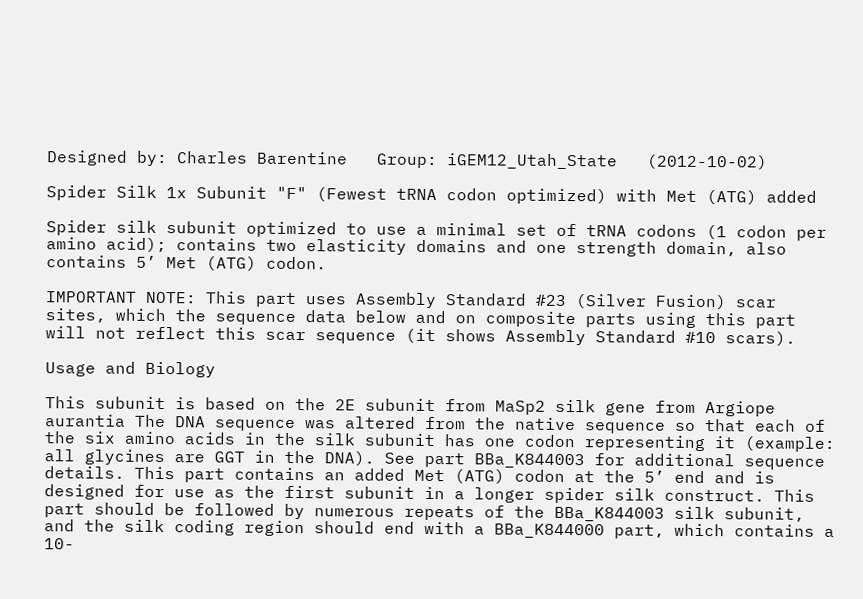Designed by: Charles Barentine   Group: iGEM12_Utah_State   (2012-10-02)

Spider Silk 1x Subunit "F" (Fewest tRNA codon optimized) with Met (ATG) added

Spider silk subunit optimized to use a minimal set of tRNA codons (1 codon per amino acid); contains two elasticity domains and one strength domain, also contains 5’ Met (ATG) codon.

IMPORTANT NOTE: This part uses Assembly Standard #23 (Silver Fusion) scar sites, which the sequence data below and on composite parts using this part will not reflect this scar sequence (it shows Assembly Standard #10 scars).

Usage and Biology

This subunit is based on the 2E subunit from MaSp2 silk gene from Argiope aurantia The DNA sequence was altered from the native sequence so that each of the six amino acids in the silk subunit has one codon representing it (example: all glycines are GGT in the DNA). See part BBa_K844003 for additional sequence details. This part contains an added Met (ATG) codon at the 5’ end and is designed for use as the first subunit in a longer spider silk construct. This part should be followed by numerous repeats of the BBa_K844003 silk subunit, and the silk coding region should end with a BBa_K844000 part, which contains a 10-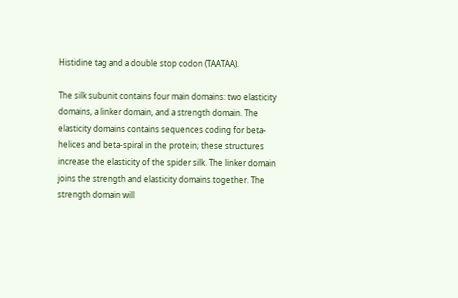Histidine tag and a double stop codon (TAATAA).

The silk subunit contains four main domains: two elasticity domains, a linker domain, and a strength domain. The elasticity domains contains sequences coding for beta-helices and beta-spiral in the protein; these structures increase the elasticity of the spider silk. The linker domain joins the strength and elasticity domains together. The strength domain will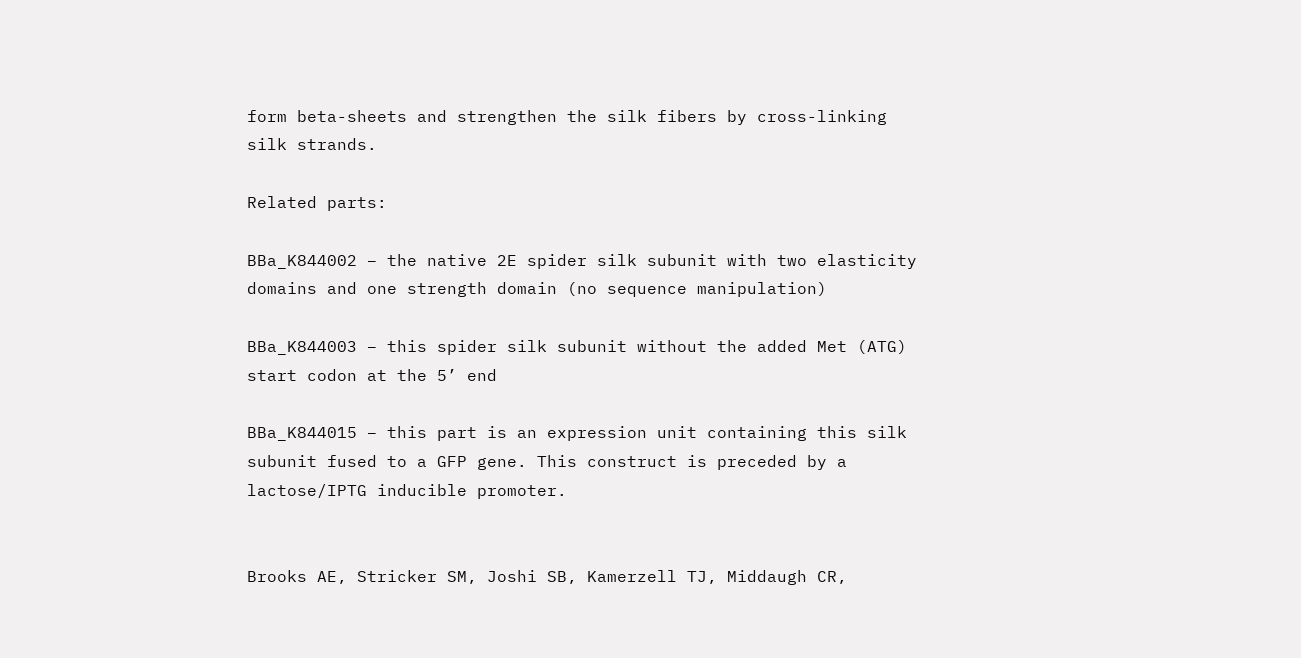form beta-sheets and strengthen the silk fibers by cross-linking silk strands.

Related parts:

BBa_K844002 – the native 2E spider silk subunit with two elasticity domains and one strength domain (no sequence manipulation)

BBa_K844003 – this spider silk subunit without the added Met (ATG) start codon at the 5’ end

BBa_K844015 – this part is an expression unit containing this silk subunit fused to a GFP gene. This construct is preceded by a lactose/IPTG inducible promoter.


Brooks AE, Stricker SM, Joshi SB, Kamerzell TJ, Middaugh CR,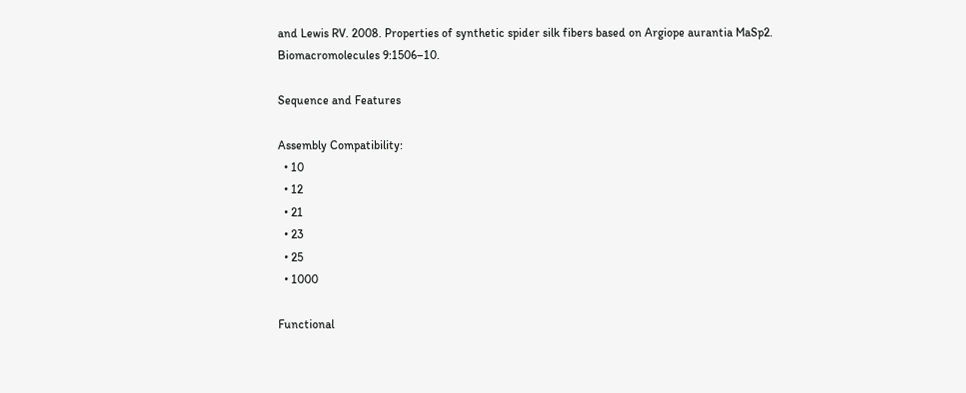and Lewis RV. 2008. Properties of synthetic spider silk fibers based on Argiope aurantia MaSp2. Biomacromolecules 9:1506–10.

Sequence and Features

Assembly Compatibility:
  • 10
  • 12
  • 21
  • 23
  • 25
  • 1000

Functional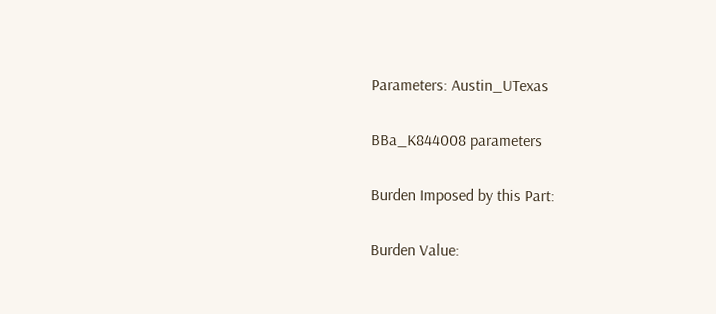Parameters: Austin_UTexas

BBa_K844008 parameters

Burden Imposed by this Part:

Burden Value: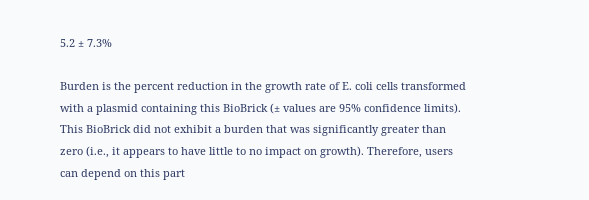5.2 ± 7.3%

Burden is the percent reduction in the growth rate of E. coli cells transformed with a plasmid containing this BioBrick (± values are 95% confidence limits). This BioBrick did not exhibit a burden that was significantly greater than zero (i.e., it appears to have little to no impact on growth). Therefore, users can depend on this part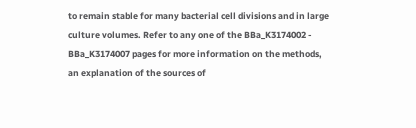to remain stable for many bacterial cell divisions and in large culture volumes. Refer to any one of the BBa_K3174002 - BBa_K3174007 pages for more information on the methods, an explanation of the sources of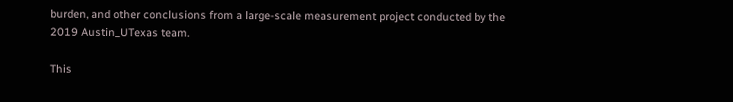burden, and other conclusions from a large-scale measurement project conducted by the 2019 Austin_UTexas team.

This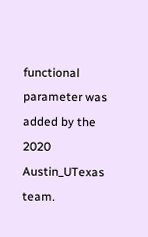functional parameter was added by the 2020 Austin_UTexas team.